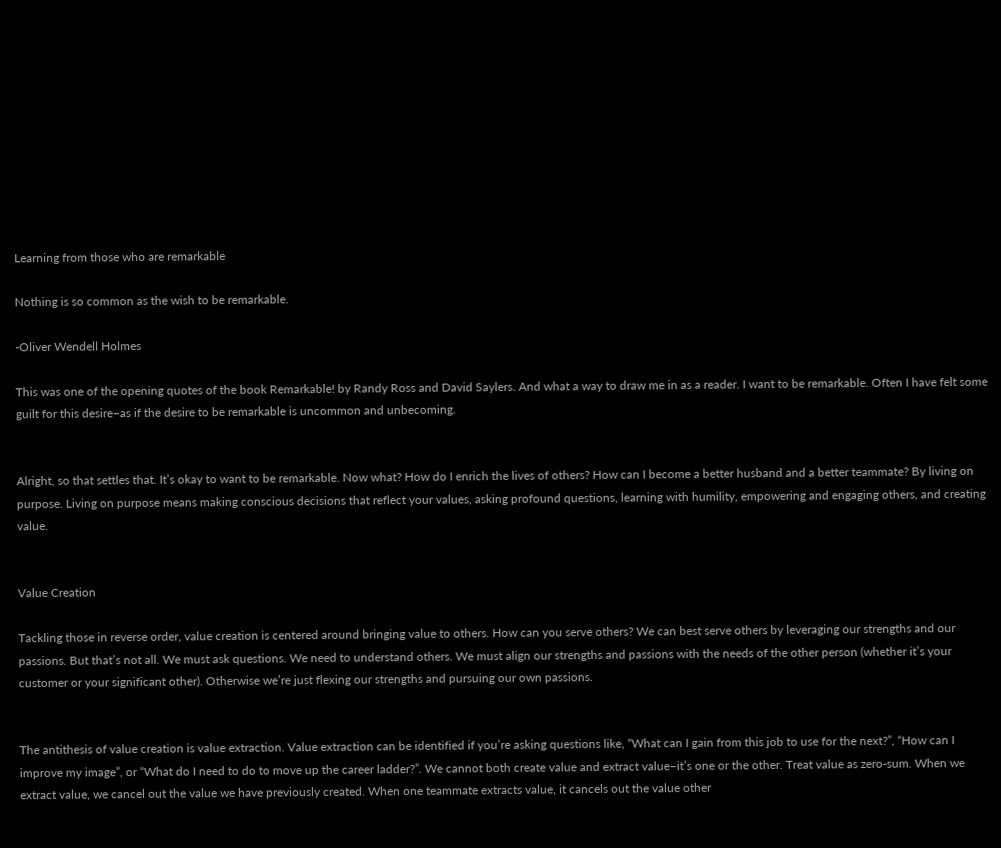Learning from those who are remarkable

Nothing is so common as the wish to be remarkable.

-Oliver Wendell Holmes

This was one of the opening quotes of the book Remarkable! by Randy Ross and David Saylers. And what a way to draw me in as a reader. I want to be remarkable. Often I have felt some guilt for this desire–as if the desire to be remarkable is uncommon and unbecoming.


Alright, so that settles that. It’s okay to want to be remarkable. Now what? How do I enrich the lives of others? How can I become a better husband and a better teammate? By living on purpose. Living on purpose means making conscious decisions that reflect your values, asking profound questions, learning with humility, empowering and engaging others, and creating value.


Value Creation

Tackling those in reverse order, value creation is centered around bringing value to others. How can you serve others? We can best serve others by leveraging our strengths and our passions. But that’s not all. We must ask questions. We need to understand others. We must align our strengths and passions with the needs of the other person (whether it’s your customer or your significant other). Otherwise we’re just flexing our strengths and pursuing our own passions.


The antithesis of value creation is value extraction. Value extraction can be identified if you’re asking questions like, “What can I gain from this job to use for the next?”, “How can I improve my image”, or “What do I need to do to move up the career ladder?”. We cannot both create value and extract value–it’s one or the other. Treat value as zero-sum. When we extract value, we cancel out the value we have previously created. When one teammate extracts value, it cancels out the value other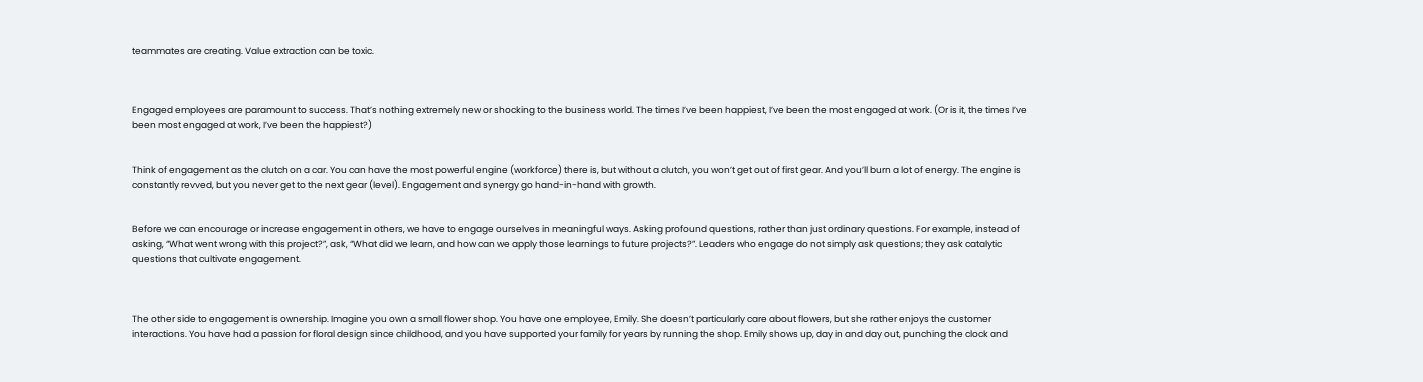teammates are creating. Value extraction can be toxic.



Engaged employees are paramount to success. That’s nothing extremely new or shocking to the business world. The times I’ve been happiest, I’ve been the most engaged at work. (Or is it, the times I’ve been most engaged at work, I’ve been the happiest?)


Think of engagement as the clutch on a car. You can have the most powerful engine (workforce) there is, but without a clutch, you won’t get out of first gear. And you’ll burn a lot of energy. The engine is constantly revved, but you never get to the next gear (level). Engagement and synergy go hand-in-hand with growth.


Before we can encourage or increase engagement in others, we have to engage ourselves in meaningful ways. Asking profound questions, rather than just ordinary questions. For example, instead of asking, “What went wrong with this project?”, ask, “What did we learn, and how can we apply those learnings to future projects?”. Leaders who engage do not simply ask questions; they ask catalytic questions that cultivate engagement.



The other side to engagement is ownership. Imagine you own a small flower shop. You have one employee, Emily. She doesn’t particularly care about flowers, but she rather enjoys the customer interactions. You have had a passion for floral design since childhood, and you have supported your family for years by running the shop. Emily shows up, day in and day out, punching the clock and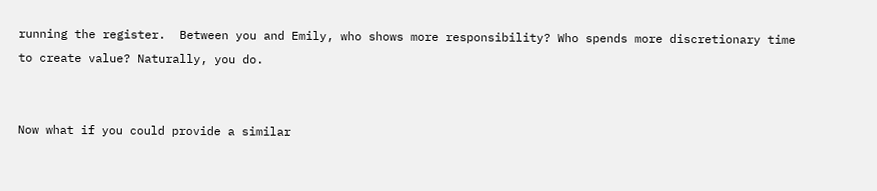running the register.  Between you and Emily, who shows more responsibility? Who spends more discretionary time to create value? Naturally, you do.


Now what if you could provide a similar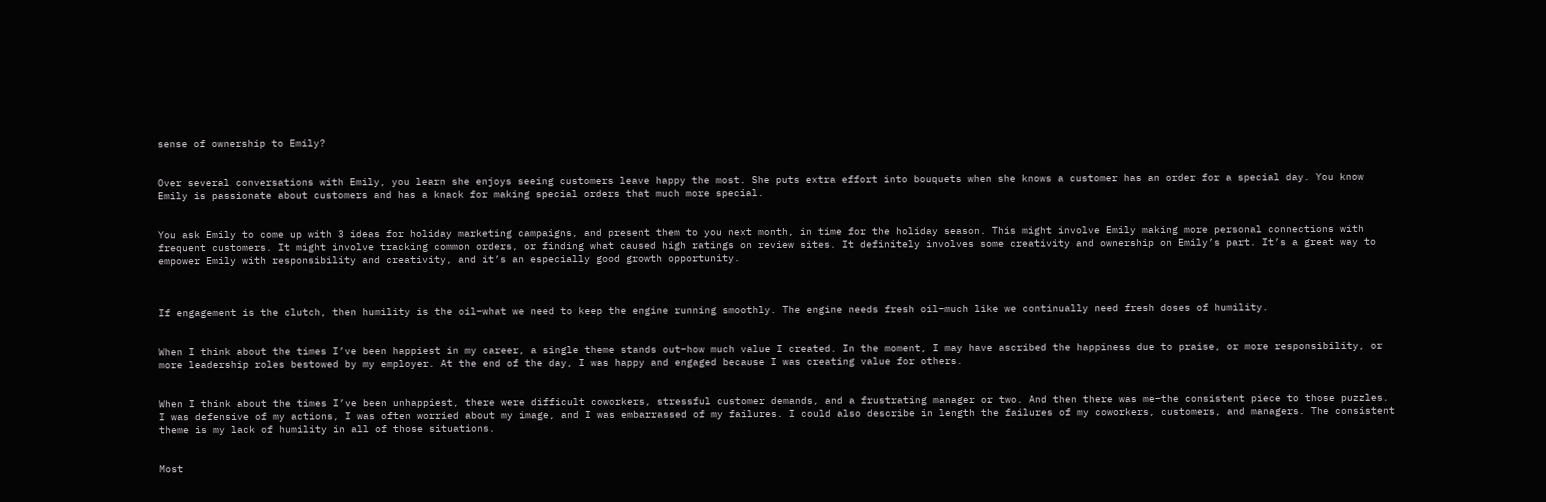sense of ownership to Emily?


Over several conversations with Emily, you learn she enjoys seeing customers leave happy the most. She puts extra effort into bouquets when she knows a customer has an order for a special day. You know Emily is passionate about customers and has a knack for making special orders that much more special.


You ask Emily to come up with 3 ideas for holiday marketing campaigns, and present them to you next month, in time for the holiday season. This might involve Emily making more personal connections with frequent customers. It might involve tracking common orders, or finding what caused high ratings on review sites. It definitely involves some creativity and ownership on Emily’s part. It’s a great way to empower Emily with responsibility and creativity, and it’s an especially good growth opportunity.



If engagement is the clutch, then humility is the oil–what we need to keep the engine running smoothly. The engine needs fresh oil–much like we continually need fresh doses of humility.


When I think about the times I’ve been happiest in my career, a single theme stands out–how much value I created. In the moment, I may have ascribed the happiness due to praise, or more responsibility, or more leadership roles bestowed by my employer. At the end of the day, I was happy and engaged because I was creating value for others.


When I think about the times I’ve been unhappiest, there were difficult coworkers, stressful customer demands, and a frustrating manager or two. And then there was me–the consistent piece to those puzzles. I was defensive of my actions, I was often worried about my image, and I was embarrassed of my failures. I could also describe in length the failures of my coworkers, customers, and managers. The consistent theme is my lack of humility in all of those situations.


Most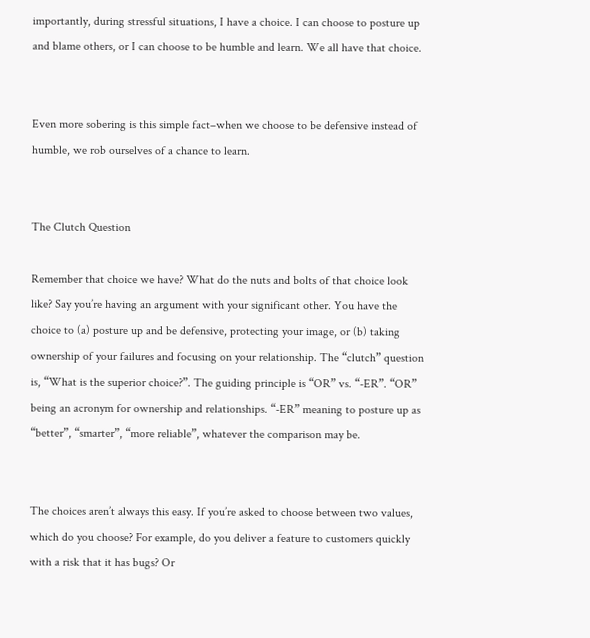importantly, during stressful situations, I have a choice. I can choose to posture up and blame others, or I can choose to be humble and learn. We all have that choice.


Even more sobering is this simple fact–when we choose to be defensive instead of humble, we rob ourselves of a chance to learn.


The Clutch Question

Remember that choice we have? What do the nuts and bolts of that choice look like? Say you’re having an argument with your significant other. You have the choice to (a) posture up and be defensive, protecting your image, or (b) taking ownership of your failures and focusing on your relationship. The “clutch” question is, “What is the superior choice?”. The guiding principle is “OR” vs. “-ER”. “OR” being an acronym for ownership and relationships. “-ER” meaning to posture up as “better”, “smarter”, “more reliable”, whatever the comparison may be.


The choices aren’t always this easy. If you’re asked to choose between two values, which do you choose? For example, do you deliver a feature to customers quickly with a risk that it has bugs? Or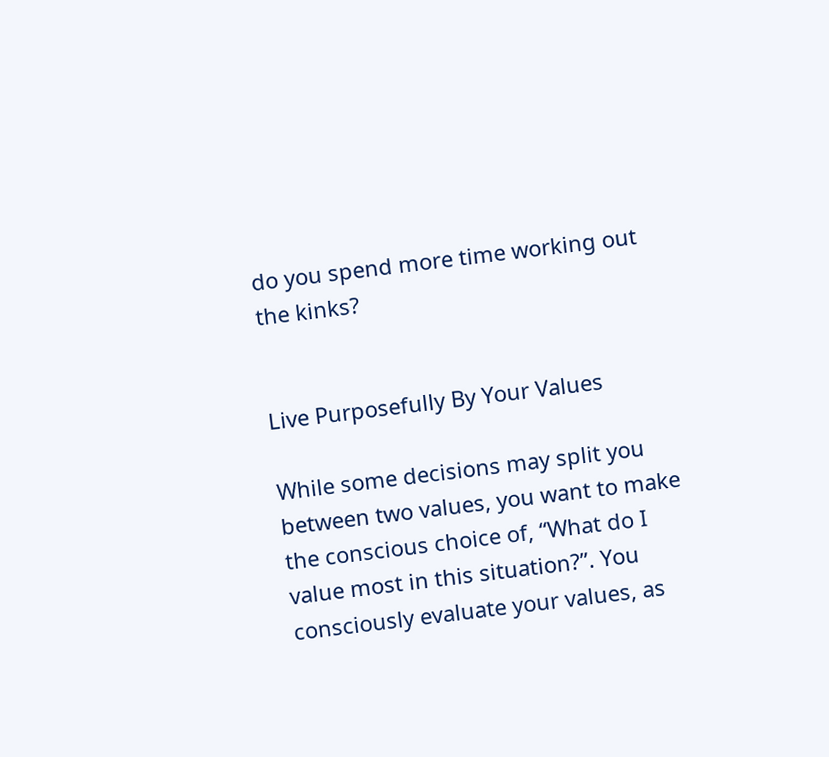do you spend more time working out the kinks?


Live Purposefully By Your Values

While some decisions may split you between two values, you want to make the conscious choice of, “What do I value most in this situation?”. You consciously evaluate your values, as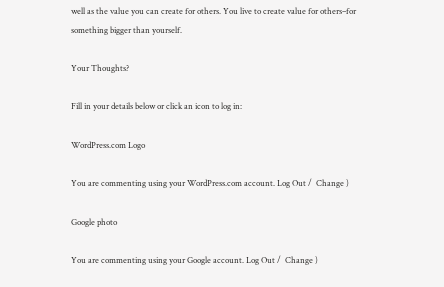well as the value you can create for others. You live to create value for others–for something bigger than yourself.

Your Thoughts?

Fill in your details below or click an icon to log in:

WordPress.com Logo

You are commenting using your WordPress.com account. Log Out /  Change )

Google photo

You are commenting using your Google account. Log Out /  Change )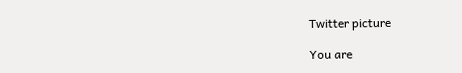Twitter picture

You are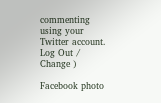commenting using your Twitter account. Log Out /  Change )

Facebook photo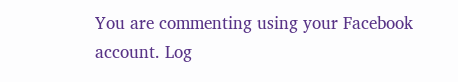You are commenting using your Facebook account. Log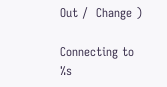Out /  Change )

Connecting to %s